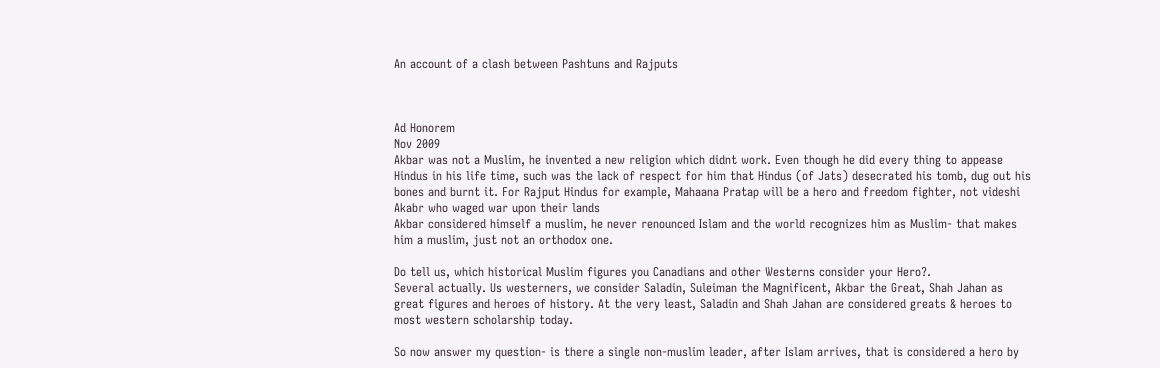An account of a clash between Pashtuns and Rajputs



Ad Honorem
Nov 2009
Akbar was not a Muslim, he invented a new religion which didnt work. Even though he did every thing to appease Hindus in his life time, such was the lack of respect for him that Hindus (of Jats) desecrated his tomb, dug out his bones and burnt it. For Rajput Hindus for example, Mahaana Pratap will be a hero and freedom fighter, not videshi Akabr who waged war upon their lands
Akbar considered himself a muslim, he never renounced Islam and the world recognizes him as Muslim- that makes him a muslim, just not an orthodox one.

Do tell us, which historical Muslim figures you Canadians and other Westerns consider your Hero?.
Several actually. Us westerners, we consider Saladin, Suleiman the Magnificent, Akbar the Great, Shah Jahan as great figures and heroes of history. At the very least, Saladin and Shah Jahan are considered greats & heroes to most western scholarship today.

So now answer my question- is there a single non-muslim leader, after Islam arrives, that is considered a hero by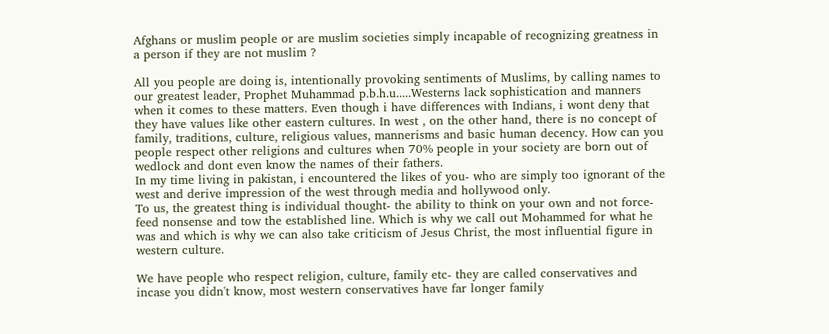Afghans or muslim people or are muslim societies simply incapable of recognizing greatness in a person if they are not muslim ?

All you people are doing is, intentionally provoking sentiments of Muslims, by calling names to our greatest leader, Prophet Muhammad p.b.h.u.....Westerns lack sophistication and manners when it comes to these matters. Even though i have differences with Indians, i wont deny that they have values like other eastern cultures. In west , on the other hand, there is no concept of family, traditions, culture, religious values, mannerisms and basic human decency. How can you people respect other religions and cultures when 70% people in your society are born out of wedlock and dont even know the names of their fathers.
In my time living in pakistan, i encountered the likes of you- who are simply too ignorant of the west and derive impression of the west through media and hollywood only.
To us, the greatest thing is individual thought- the ability to think on your own and not force-feed nonsense and tow the established line. Which is why we call out Mohammed for what he was and which is why we can also take criticism of Jesus Christ, the most influential figure in western culture.

We have people who respect religion, culture, family etc- they are called conservatives and incase you didn't know, most western conservatives have far longer family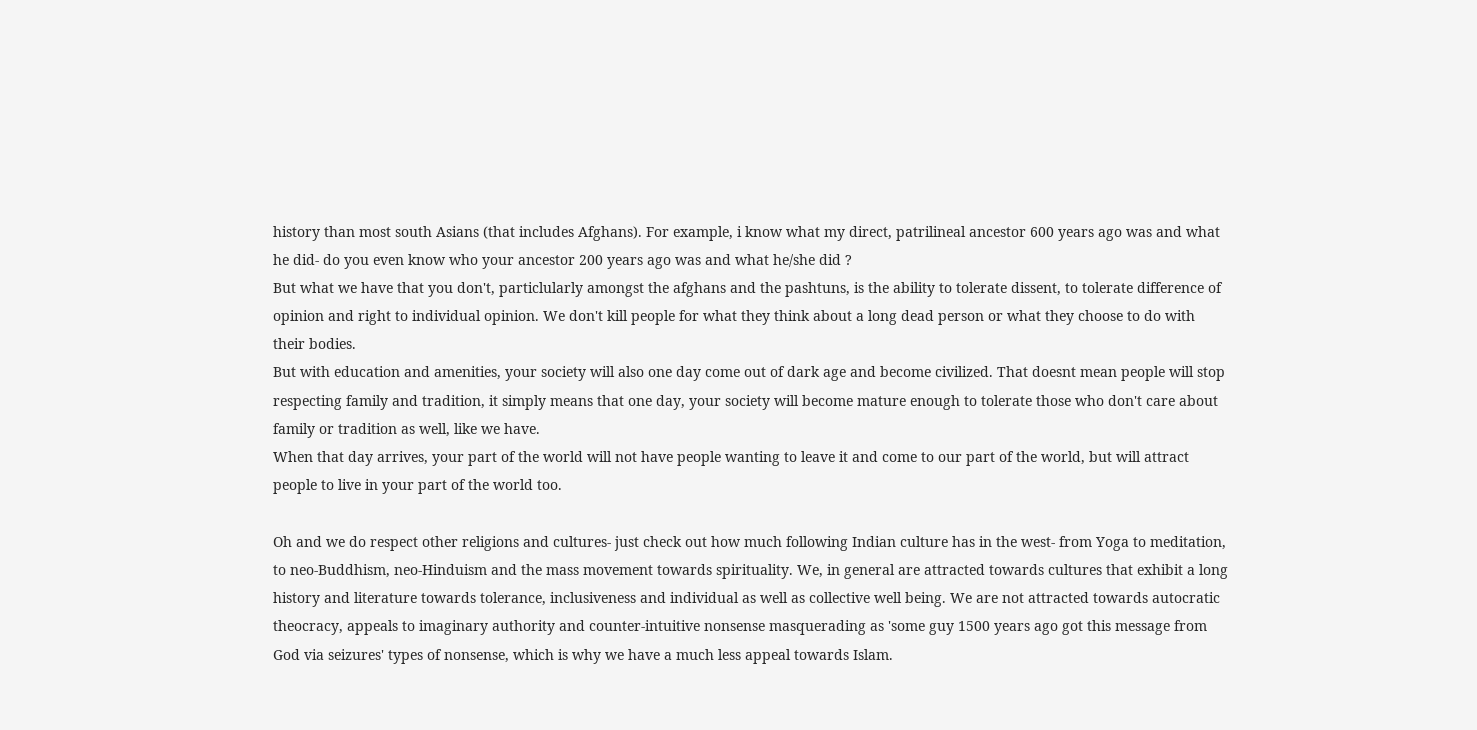history than most south Asians (that includes Afghans). For example, i know what my direct, patrilineal ancestor 600 years ago was and what he did- do you even know who your ancestor 200 years ago was and what he/she did ?
But what we have that you don't, particlularly amongst the afghans and the pashtuns, is the ability to tolerate dissent, to tolerate difference of opinion and right to individual opinion. We don't kill people for what they think about a long dead person or what they choose to do with their bodies.
But with education and amenities, your society will also one day come out of dark age and become civilized. That doesnt mean people will stop respecting family and tradition, it simply means that one day, your society will become mature enough to tolerate those who don't care about family or tradition as well, like we have.
When that day arrives, your part of the world will not have people wanting to leave it and come to our part of the world, but will attract people to live in your part of the world too.

Oh and we do respect other religions and cultures- just check out how much following Indian culture has in the west- from Yoga to meditation, to neo-Buddhism, neo-Hinduism and the mass movement towards spirituality. We, in general are attracted towards cultures that exhibit a long history and literature towards tolerance, inclusiveness and individual as well as collective well being. We are not attracted towards autocratic theocracy, appeals to imaginary authority and counter-intuitive nonsense masquerading as 'some guy 1500 years ago got this message from God via seizures' types of nonsense, which is why we have a much less appeal towards Islam.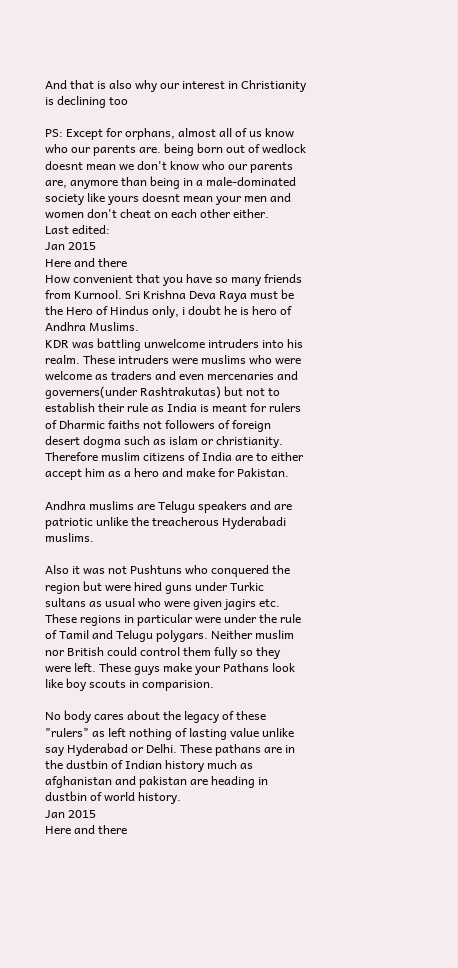And that is also why our interest in Christianity is declining too

PS: Except for orphans, almost all of us know who our parents are. being born out of wedlock doesnt mean we don't know who our parents are, anymore than being in a male-dominated society like yours doesnt mean your men and women don't cheat on each other either.
Last edited:
Jan 2015
Here and there
How convenient that you have so many friends from Kurnool. Sri Krishna Deva Raya must be the Hero of Hindus only, i doubt he is hero of Andhra Muslims.
KDR was battling unwelcome intruders into his realm. These intruders were muslims who were welcome as traders and even mercenaries and governers(under Rashtrakutas) but not to establish their rule as India is meant for rulers of Dharmic faiths not followers of foreign desert dogma such as islam or christianity. Therefore muslim citizens of India are to either accept him as a hero and make for Pakistan.

Andhra muslims are Telugu speakers and are patriotic unlike the treacherous Hyderabadi muslims.

Also it was not Pushtuns who conquered the region but were hired guns under Turkic sultans as usual who were given jagirs etc. These regions in particular were under the rule of Tamil and Telugu polygars. Neither muslim nor British could control them fully so they were left. These guys make your Pathans look like boy scouts in comparision.

No body cares about the legacy of these "rulers" as left nothing of lasting value unlike say Hyderabad or Delhi. These pathans are in the dustbin of Indian history much as afghanistan and pakistan are heading in dustbin of world history.
Jan 2015
Here and there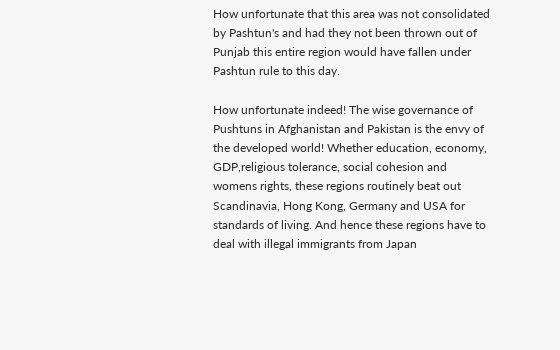How unfortunate that this area was not consolidated by Pashtun's and had they not been thrown out of Punjab this entire region would have fallen under Pashtun rule to this day.

How unfortunate indeed! The wise governance of Pushtuns in Afghanistan and Pakistan is the envy of the developed world! Whether education, economy, GDP,religious tolerance, social cohesion and womens rights, these regions routinely beat out Scandinavia, Hong Kong, Germany and USA for standards of living. And hence these regions have to deal with illegal immigrants from Japan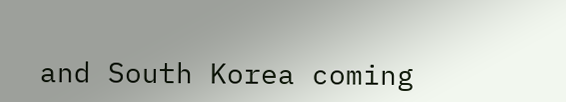and South Korea coming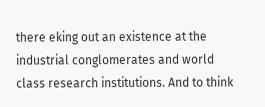there eking out an existence at the industrial conglomerates and world class research institutions. And to think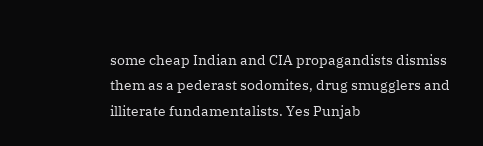some cheap Indian and CIA propagandists dismiss them as a pederast sodomites, drug smugglers and illiterate fundamentalists. Yes Punjab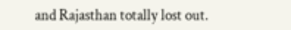and Rajasthan totally lost out.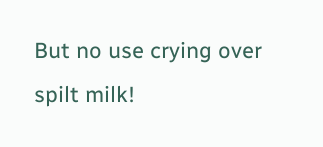But no use crying over spilt milk!